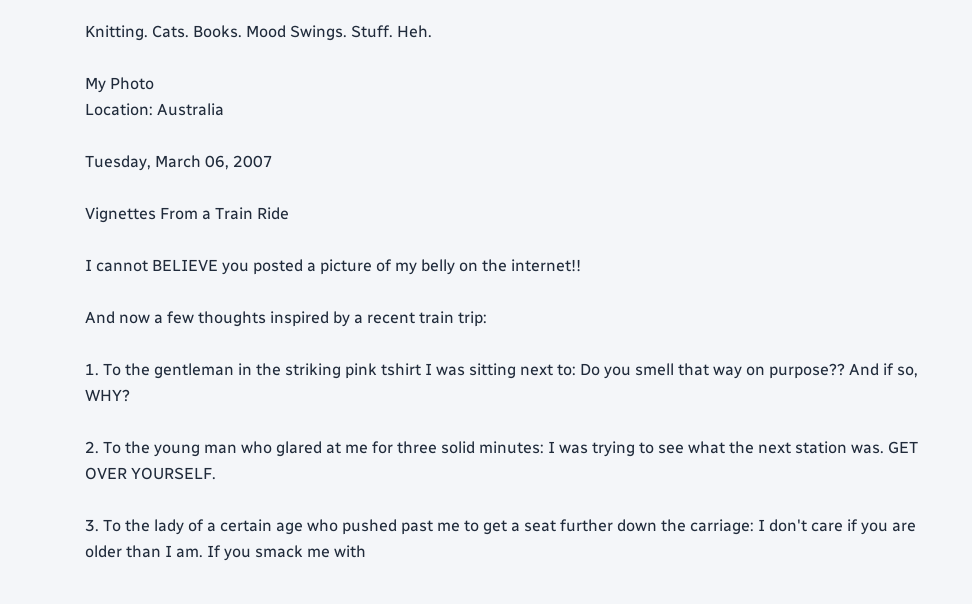Knitting. Cats. Books. Mood Swings. Stuff. Heh.

My Photo
Location: Australia

Tuesday, March 06, 2007

Vignettes From a Train Ride

I cannot BELIEVE you posted a picture of my belly on the internet!!

And now a few thoughts inspired by a recent train trip:

1. To the gentleman in the striking pink tshirt I was sitting next to: Do you smell that way on purpose?? And if so, WHY?

2. To the young man who glared at me for three solid minutes: I was trying to see what the next station was. GET OVER YOURSELF.

3. To the lady of a certain age who pushed past me to get a seat further down the carriage: I don't care if you are older than I am. If you smack me with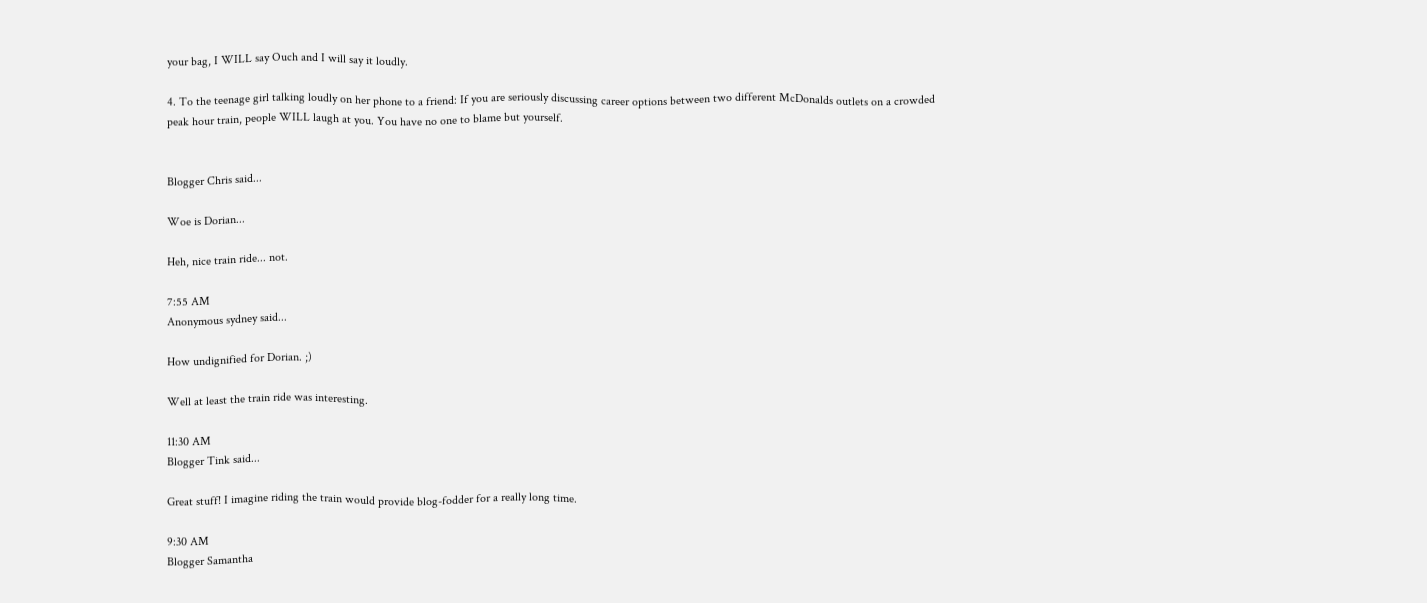your bag, I WILL say Ouch and I will say it loudly.

4. To the teenage girl talking loudly on her phone to a friend: If you are seriously discussing career options between two different McDonalds outlets on a crowded peak hour train, people WILL laugh at you. You have no one to blame but yourself.


Blogger Chris said...

Woe is Dorian...

Heh, nice train ride... not.

7:55 AM
Anonymous sydney said...

How undignified for Dorian. ;)

Well at least the train ride was interesting.

11:30 AM
Blogger Tink said...

Great stuff! I imagine riding the train would provide blog-fodder for a really long time.

9:30 AM
Blogger Samantha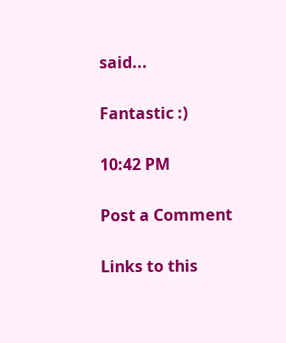said...

Fantastic :)

10:42 PM

Post a Comment

Links to this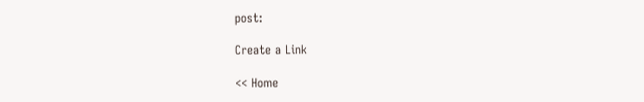post:

Create a Link

<< Home